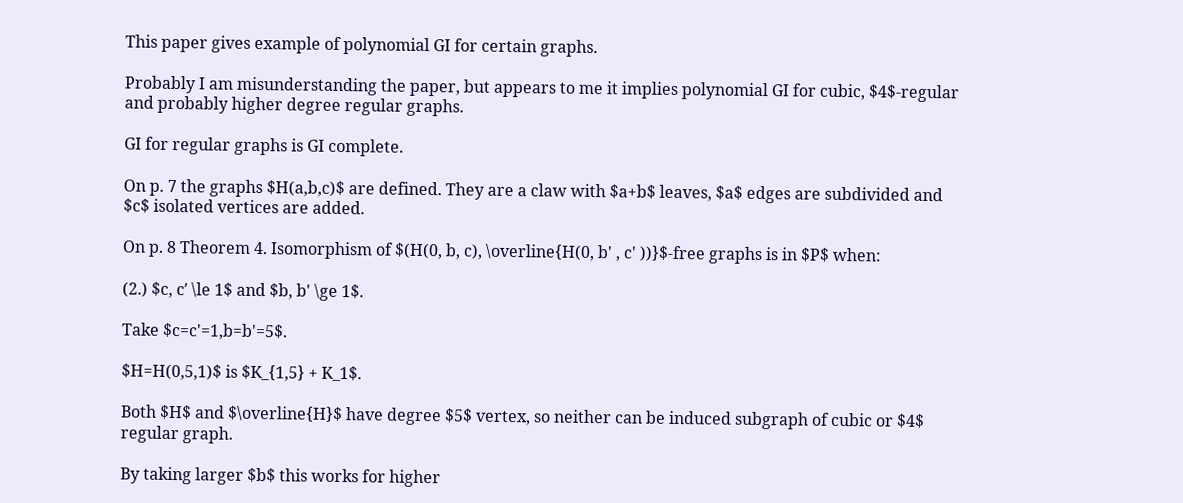This paper gives example of polynomial GI for certain graphs.

Probably I am misunderstanding the paper, but appears to me it implies polynomial GI for cubic, $4$-regular and probably higher degree regular graphs.

GI for regular graphs is GI complete.

On p. 7 the graphs $H(a,b,c)$ are defined. They are a claw with $a+b$ leaves, $a$ edges are subdivided and $c$ isolated vertices are added.

On p. 8 Theorem 4. Isomorphism of $(H(0, b, c), \overline{H(0, b' , c' ))}$-free graphs is in $P$ when:

(2.) $c, c′ \le 1$ and $b, b' \ge 1$.

Take $c=c'=1,b=b'=5$.

$H=H(0,5,1)$ is $K_{1,5} + K_1$.

Both $H$ and $\overline{H}$ have degree $5$ vertex, so neither can be induced subgraph of cubic or $4$ regular graph.

By taking larger $b$ this works for higher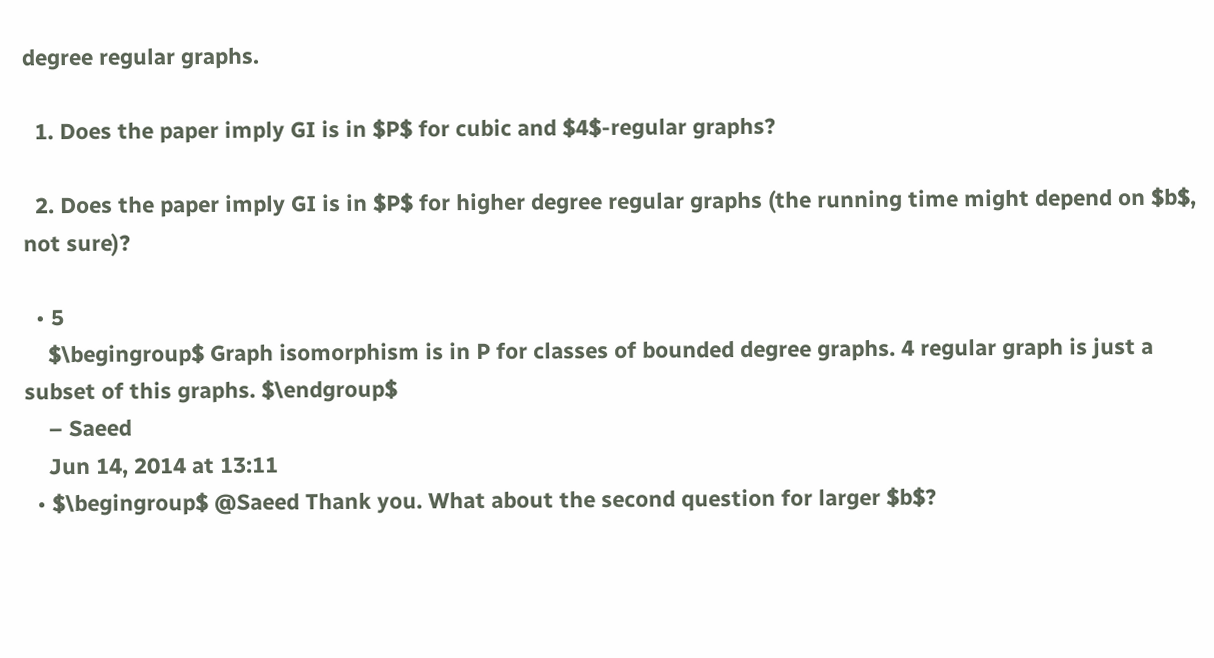degree regular graphs.

  1. Does the paper imply GI is in $P$ for cubic and $4$-regular graphs?

  2. Does the paper imply GI is in $P$ for higher degree regular graphs (the running time might depend on $b$, not sure)?

  • 5
    $\begingroup$ Graph isomorphism is in P for classes of bounded degree graphs. 4 regular graph is just a subset of this graphs. $\endgroup$
    – Saeed
    Jun 14, 2014 at 13:11
  • $\begingroup$ @Saeed Thank you. What about the second question for larger $b$?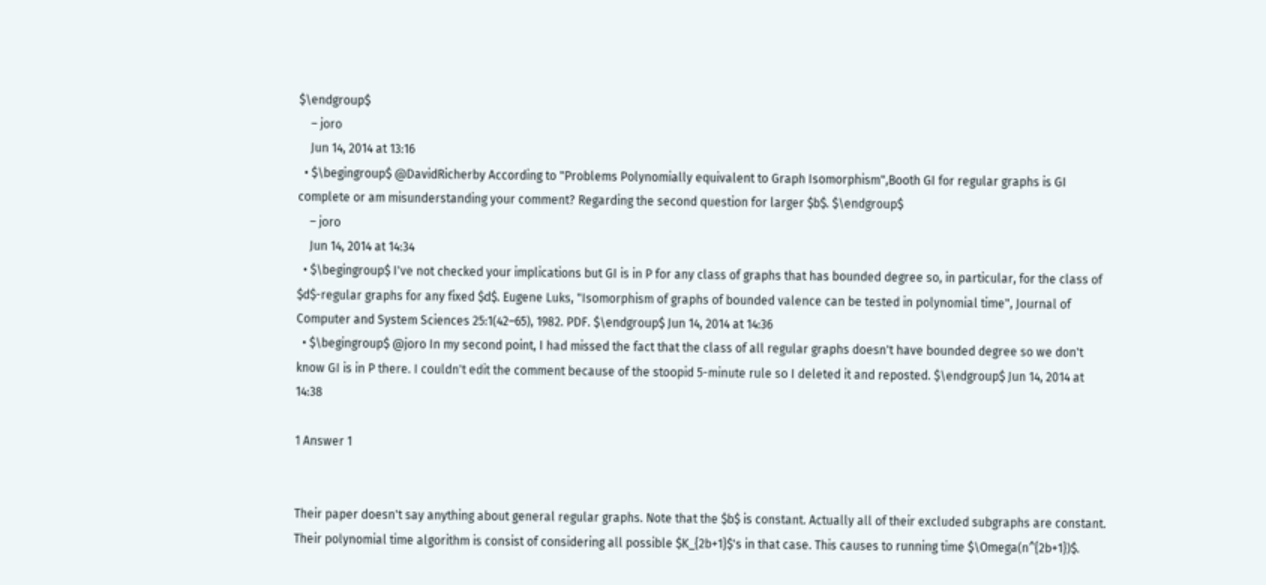$\endgroup$
    – joro
    Jun 14, 2014 at 13:16
  • $\begingroup$ @DavidRicherby According to "Problems Polynomially equivalent to Graph Isomorphism",Booth GI for regular graphs is GI complete or am misunderstanding your comment? Regarding the second question for larger $b$. $\endgroup$
    – joro
    Jun 14, 2014 at 14:34
  • $\begingroup$ I've not checked your implications but GI is in P for any class of graphs that has bounded degree so, in particular, for the class of $d$-regular graphs for any fixed $d$. Eugene Luks, "Isomorphism of graphs of bounded valence can be tested in polynomial time", Journal of Computer and System Sciences 25:1(42–65), 1982. PDF. $\endgroup$ Jun 14, 2014 at 14:36
  • $\begingroup$ @joro In my second point, I had missed the fact that the class of all regular graphs doesn't have bounded degree so we don't know GI is in P there. I couldn't edit the comment because of the stoopid 5-minute rule so I deleted it and reposted. $\endgroup$ Jun 14, 2014 at 14:38

1 Answer 1


Their paper doesn't say anything about general regular graphs. Note that the $b$ is constant. Actually all of their excluded subgraphs are constant. Their polynomial time algorithm is consist of considering all possible $K_{2b+1}$'s in that case. This causes to running time $\Omega(n^{2b+1})$.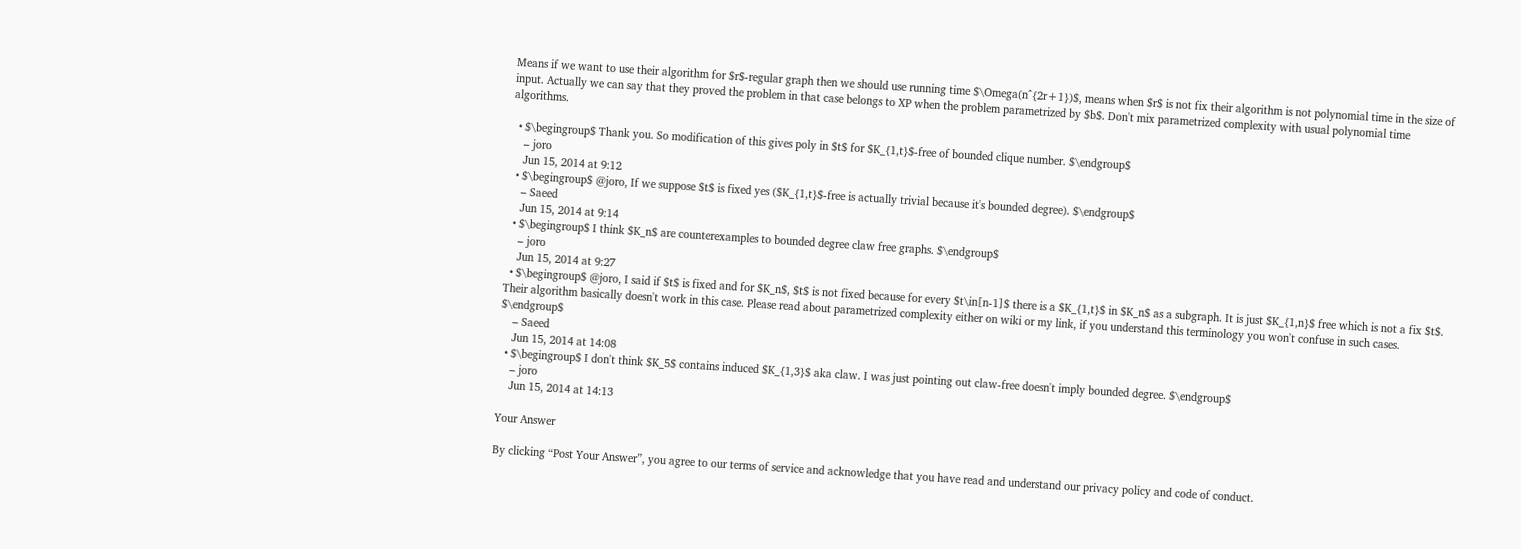Means if we want to use their algorithm for $r$-regular graph then we should use running time $\Omega(n^{2r+1})$, means when $r$ is not fix their algorithm is not polynomial time in the size of input. Actually we can say that they proved the problem in that case belongs to XP when the problem parametrized by $b$. Don't mix parametrized complexity with usual polynomial time algorithms.

  • $\begingroup$ Thank you. So modification of this gives poly in $t$ for $K_{1,t}$-free of bounded clique number. $\endgroup$
    – joro
    Jun 15, 2014 at 9:12
  • $\begingroup$ @joro, If we suppose $t$ is fixed yes ($K_{1,t}$-free is actually trivial because it's bounded degree). $\endgroup$
    – Saeed
    Jun 15, 2014 at 9:14
  • $\begingroup$ I think $K_n$ are counterexamples to bounded degree claw free graphs. $\endgroup$
    – joro
    Jun 15, 2014 at 9:27
  • $\begingroup$ @joro, I said if $t$ is fixed and for $K_n$, $t$ is not fixed because for every $t\in[n-1]$ there is a $K_{1,t}$ in $K_n$ as a subgraph. It is just $K_{1,n}$ free which is not a fix $t$. Their algorithm basically doesn't work in this case. Please read about parametrized complexity either on wiki or my link, if you understand this terminology you won't confuse in such cases. $\endgroup$
    – Saeed
    Jun 15, 2014 at 14:08
  • $\begingroup$ I don't think $K_5$ contains induced $K_{1,3}$ aka claw. I was just pointing out claw-free doesn't imply bounded degree. $\endgroup$
    – joro
    Jun 15, 2014 at 14:13

Your Answer

By clicking “Post Your Answer”, you agree to our terms of service and acknowledge that you have read and understand our privacy policy and code of conduct.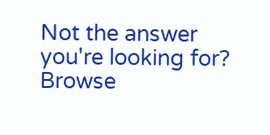Not the answer you're looking for? Browse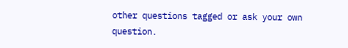other questions tagged or ask your own question.